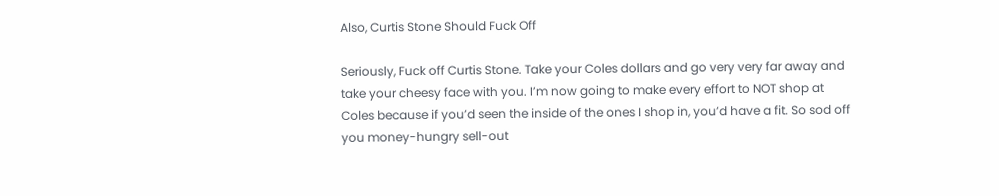Also, Curtis Stone Should Fuck Off

Seriously, Fuck off Curtis Stone. Take your Coles dollars and go very very far away and take your cheesy face with you. I’m now going to make every effort to NOT shop at Coles because if you’d seen the inside of the ones I shop in, you’d have a fit. So sod off you money-hungry sell-out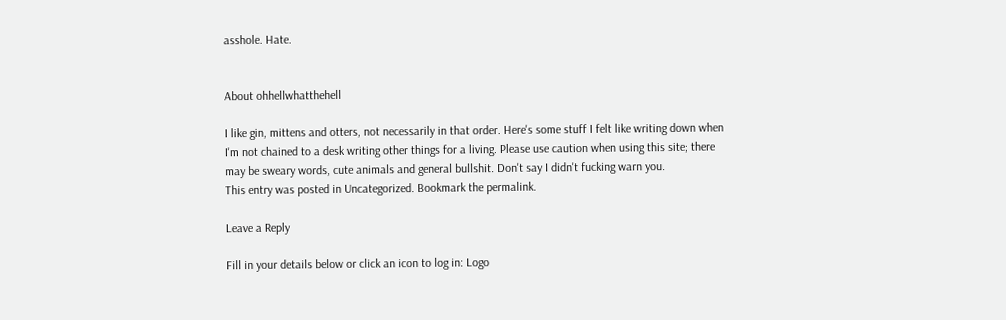asshole. Hate.


About ohhellwhatthehell

I like gin, mittens and otters, not necessarily in that order. Here's some stuff I felt like writing down when I'm not chained to a desk writing other things for a living. Please use caution when using this site; there may be sweary words, cute animals and general bullshit. Don't say I didn't fucking warn you.
This entry was posted in Uncategorized. Bookmark the permalink.

Leave a Reply

Fill in your details below or click an icon to log in: Logo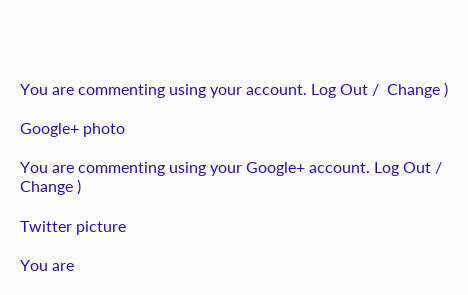You are commenting using your account. Log Out /  Change )

Google+ photo

You are commenting using your Google+ account. Log Out /  Change )

Twitter picture

You are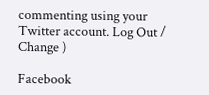commenting using your Twitter account. Log Out /  Change )

Facebook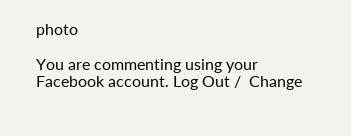photo

You are commenting using your Facebook account. Log Out /  Change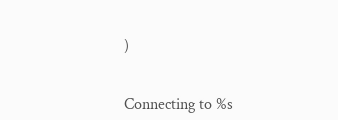)


Connecting to %s